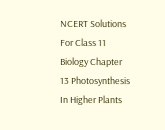NCERT Solutions For Class 11 Biology Chapter 13 Photosynthesis In Higher Plants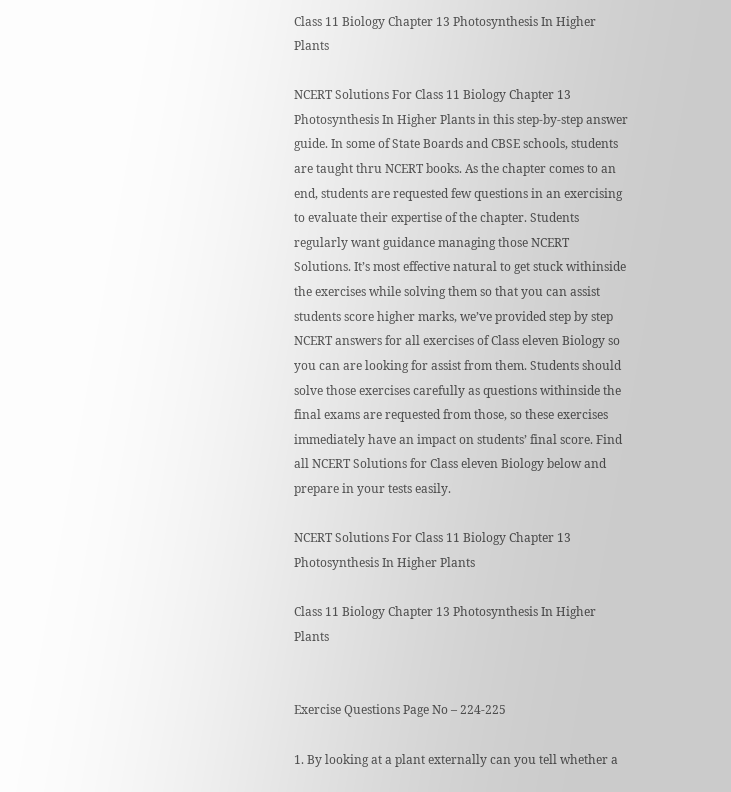Class 11 Biology Chapter 13 Photosynthesis In Higher Plants

NCERT Solutions For Class 11 Biology Chapter 13 Photosynthesis In Higher Plants in this step-by-step answer guide. In some of State Boards and CBSE schools, students are taught thru NCERT books. As the chapter comes to an end, students are requested few questions in an exercising to evaluate their expertise of the chapter. Students regularly want guidance managing those NCERT Solutions. It’s most effective natural to get stuck withinside the exercises while solving them so that you can assist students score higher marks, we’ve provided step by step NCERT answers for all exercises of Class eleven Biology so you can are looking for assist from them. Students should solve those exercises carefully as questions withinside the final exams are requested from those, so these exercises immediately have an impact on students’ final score. Find all NCERT Solutions for Class eleven Biology below and prepare in your tests easily.

NCERT Solutions For Class 11 Biology Chapter 13 Photosynthesis In Higher Plants

Class 11 Biology Chapter 13 Photosynthesis In Higher Plants


Exercise Questions Page No – 224-225

1. By looking at a plant externally can you tell whether a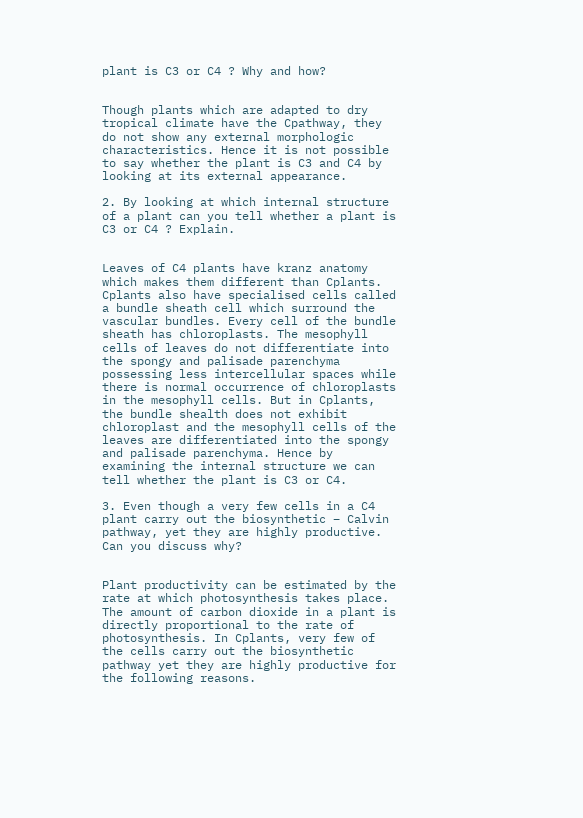plant is C3 or C4 ? Why and how?


Though plants which are adapted to dry tropical climate have the Cpathway, they do not show any external morphologic characteristics. Hence it is not possible to say whether the plant is C3 and C4 by looking at its external appearance.

2. By looking at which internal structure of a plant can you tell whether a plant is C3 or C4 ? Explain.


Leaves of C4 plants have kranz anatomy which makes them different than Cplants. Cplants also have specialised cells called a bundle sheath cell which surround the vascular bundles. Every cell of the bundle sheath has chloroplasts. The mesophyll cells of leaves do not differentiate into the spongy and palisade parenchyma possessing less intercellular spaces while there is normal occurrence of chloroplasts in the mesophyll cells. But in Cplants, the bundle shealth does not exhibit chloroplast and the mesophyll cells of the leaves are differentiated into the spongy and palisade parenchyma. Hence by examining the internal structure we can tell whether the plant is C3 or C4.

3. Even though a very few cells in a C4 plant carry out the biosynthetic – Calvin pathway, yet they are highly productive. Can you discuss why?


Plant productivity can be estimated by the rate at which photosynthesis takes place. The amount of carbon dioxide in a plant is directly proportional to the rate of photosynthesis. In Cplants, very few of the cells carry out the biosynthetic pathway yet they are highly productive for the following reasons.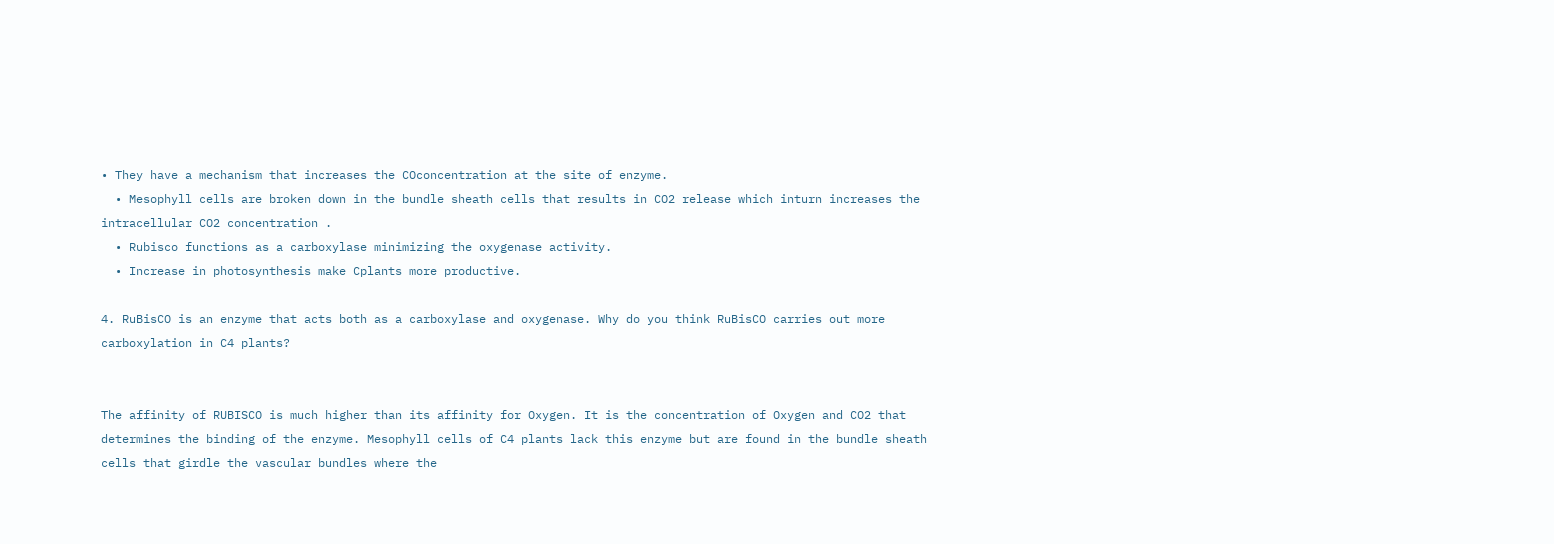• They have a mechanism that increases the COconcentration at the site of enzyme.
  • Mesophyll cells are broken down in the bundle sheath cells that results in CO2 release which inturn increases the intracellular CO2 concentration .
  • Rubisco functions as a carboxylase minimizing the oxygenase activity.
  • Increase in photosynthesis make Cplants more productive.

4. RuBisCO is an enzyme that acts both as a carboxylase and oxygenase. Why do you think RuBisCO carries out more carboxylation in C4 plants?


The affinity of RUBISCO is much higher than its affinity for Oxygen. It is the concentration of Oxygen and CO2 that determines the binding of the enzyme. Mesophyll cells of C4 plants lack this enzyme but are found in the bundle sheath cells that girdle the vascular bundles where the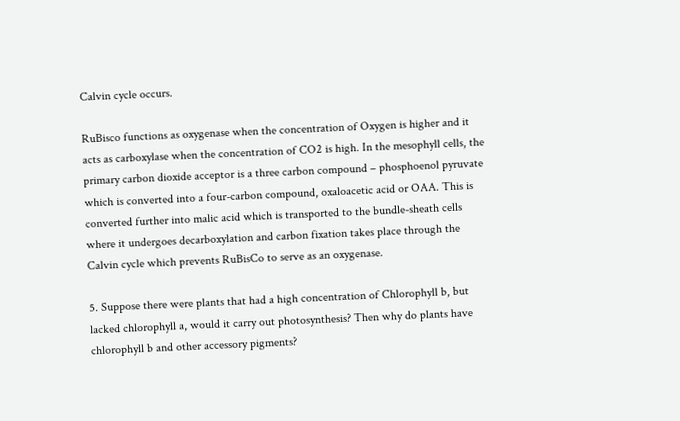Calvin cycle occurs.

RuBisco functions as oxygenase when the concentration of Oxygen is higher and it acts as carboxylase when the concentration of CO2 is high. In the mesophyll cells, the primary carbon dioxide acceptor is a three carbon compound – phosphoenol pyruvate which is converted into a four-carbon compound, oxaloacetic acid or OAA. This is converted further into malic acid which is transported to the bundle-sheath cells where it undergoes decarboxylation and carbon fixation takes place through the Calvin cycle which prevents RuBisCo to serve as an oxygenase.

5. Suppose there were plants that had a high concentration of Chlorophyll b, but lacked chlorophyll a, would it carry out photosynthesis? Then why do plants have chlorophyll b and other accessory pigments?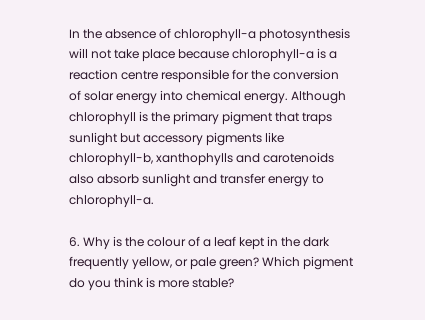In the absence of chlorophyll-a photosynthesis will not take place because chlorophyll-a is a reaction centre responsible for the conversion of solar energy into chemical energy. Although chlorophyll is the primary pigment that traps sunlight but accessory pigments like chlorophyll-b, xanthophylls and carotenoids also absorb sunlight and transfer energy to chlorophyll-a.

6. Why is the colour of a leaf kept in the dark frequently yellow, or pale green? Which pigment do you think is more stable?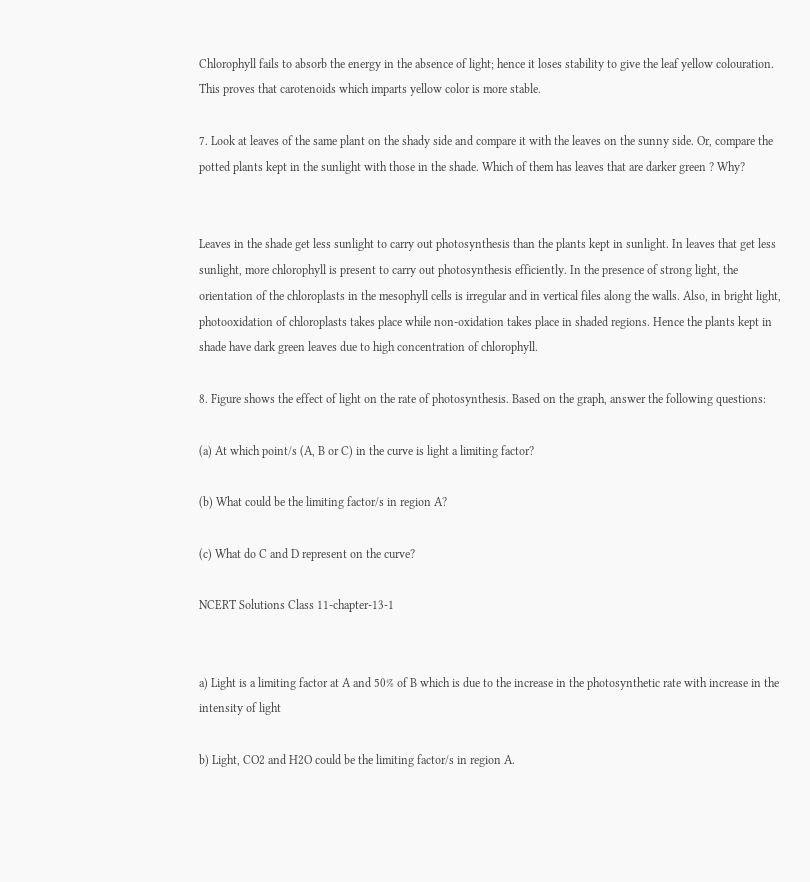Chlorophyll fails to absorb the energy in the absence of light; hence it loses stability to give the leaf yellow colouration. This proves that carotenoids which imparts yellow color is more stable.

7. Look at leaves of the same plant on the shady side and compare it with the leaves on the sunny side. Or, compare the potted plants kept in the sunlight with those in the shade. Which of them has leaves that are darker green ? Why?


Leaves in the shade get less sunlight to carry out photosynthesis than the plants kept in sunlight. In leaves that get less sunlight, more chlorophyll is present to carry out photosynthesis efficiently. In the presence of strong light, the orientation of the chloroplasts in the mesophyll cells is irregular and in vertical files along the walls. Also, in bright light, photooxidation of chloroplasts takes place while non-oxidation takes place in shaded regions. Hence the plants kept in shade have dark green leaves due to high concentration of chlorophyll.

8. Figure shows the effect of light on the rate of photosynthesis. Based on the graph, answer the following questions:

(a) At which point/s (A, B or C) in the curve is light a limiting factor?

(b) What could be the limiting factor/s in region A?

(c) What do C and D represent on the curve?

NCERT Solutions Class 11-chapter-13-1


a) Light is a limiting factor at A and 50% of B which is due to the increase in the photosynthetic rate with increase in the intensity of light

b) Light, CO2 and H2O could be the limiting factor/s in region A.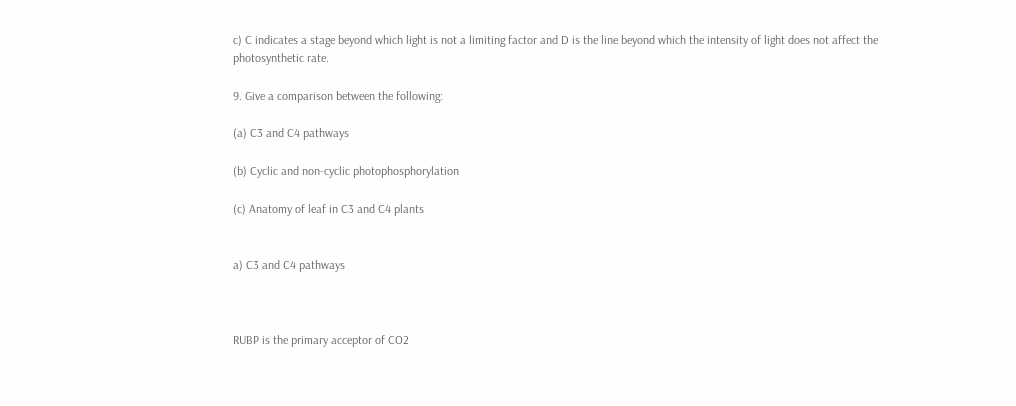c) C indicates a stage beyond which light is not a limiting factor and D is the line beyond which the intensity of light does not affect the photosynthetic rate.

9. Give a comparison between the following:

(a) C3 and C4 pathways

(b) Cyclic and non-cyclic photophosphorylation

(c) Anatomy of leaf in C3 and C4 plants


a) C3 and C4 pathways



RUBP is the primary acceptor of CO2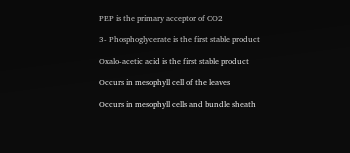PEP is the primary acceptor of CO2

3- Phosphoglycerate is the first stable product

Oxalo-acetic acid is the first stable product

Occurs in mesophyll cell of the leaves

Occurs in mesophyll cells and bundle sheath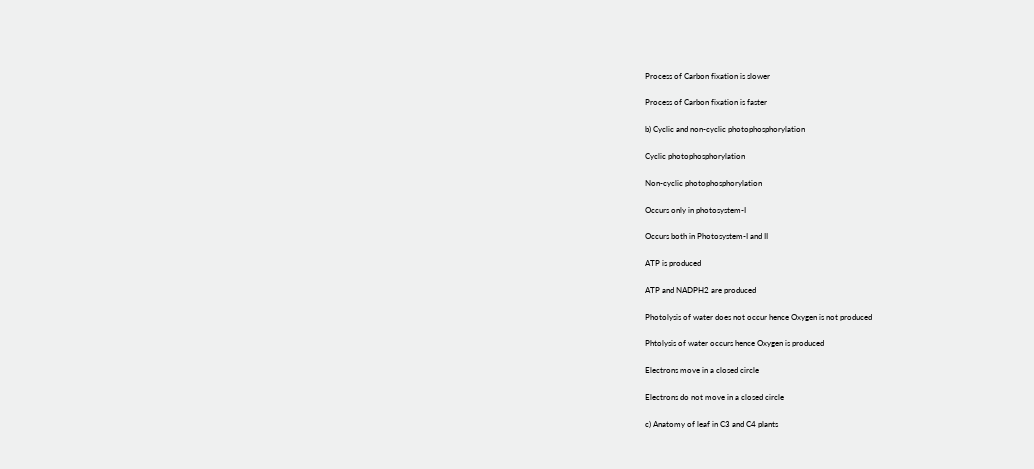Process of Carbon fixation is slower

Process of Carbon fixation is faster

b) Cyclic and non-cyclic photophosphorylation

Cyclic photophosphorylation

Non-cyclic photophosphorylation

Occurs only in photosystem-I

Occurs both in Photosystem-I and II

ATP is produced

ATP and NADPH2 are produced

Photolysis of water does not occur hence Oxygen is not produced

Phtolysis of water occurs hence Oxygen is produced

Electrons move in a closed circle

Electrons do not move in a closed circle

c) Anatomy of leaf in C3 and C4 plants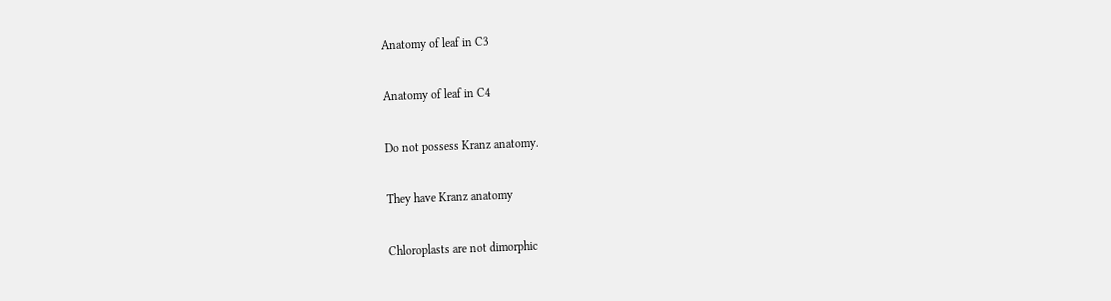Anatomy of leaf in C3

Anatomy of leaf in C4

Do not possess Kranz anatomy.

They have Kranz anatomy

Chloroplasts are not dimorphic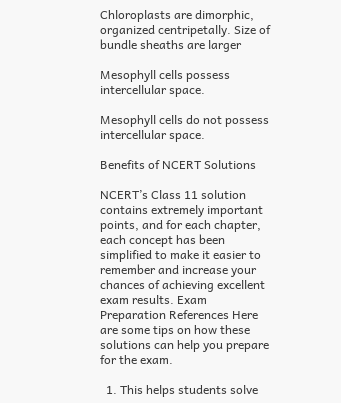Chloroplasts are dimorphic, organized centripetally. Size of bundle sheaths are larger

Mesophyll cells possess intercellular space.

Mesophyll cells do not possess intercellular space.

Benefits of NCERT Solutions

NCERT’s Class 11 solution contains extremely important points, and for each chapter, each concept has been simplified to make it easier to remember and increase your chances of achieving excellent exam results. Exam Preparation References Here are some tips on how these solutions can help you prepare for the exam.

  1. This helps students solve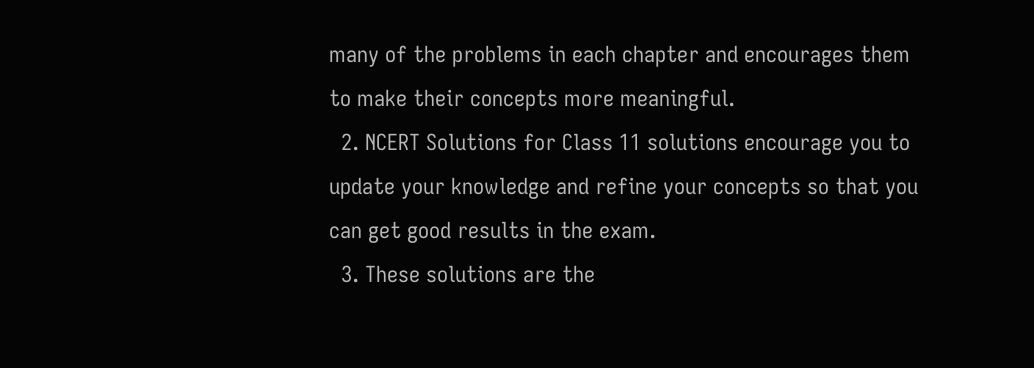many of the problems in each chapter and encourages them to make their concepts more meaningful.
  2. NCERT Solutions for Class 11 solutions encourage you to update your knowledge and refine your concepts so that you can get good results in the exam.
  3. These solutions are the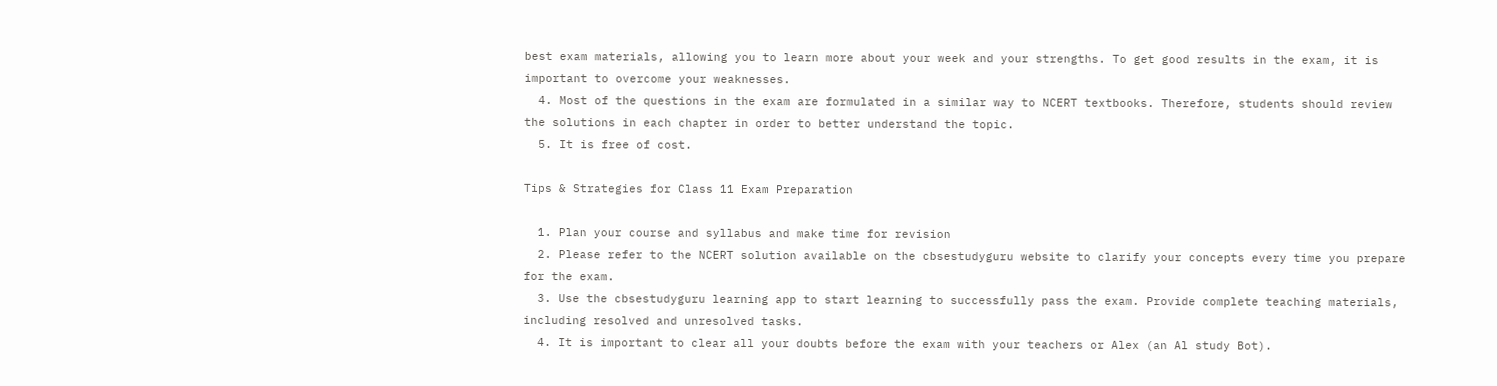best exam materials, allowing you to learn more about your week and your strengths. To get good results in the exam, it is important to overcome your weaknesses.
  4. Most of the questions in the exam are formulated in a similar way to NCERT textbooks. Therefore, students should review the solutions in each chapter in order to better understand the topic.
  5. It is free of cost.

Tips & Strategies for Class 11 Exam Preparation

  1. Plan your course and syllabus and make time for revision
  2. Please refer to the NCERT solution available on the cbsestudyguru website to clarify your concepts every time you prepare for the exam.
  3. Use the cbsestudyguru learning app to start learning to successfully pass the exam. Provide complete teaching materials, including resolved and unresolved tasks.
  4. It is important to clear all your doubts before the exam with your teachers or Alex (an Al study Bot).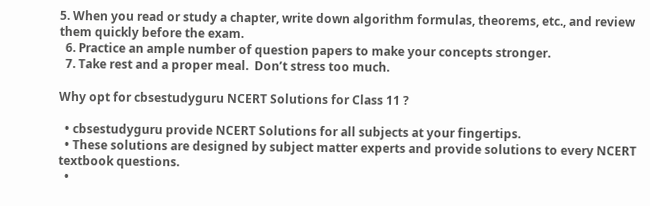5. When you read or study a chapter, write down algorithm formulas, theorems, etc., and review them quickly before the exam.
  6. Practice an ample number of question papers to make your concepts stronger.
  7. Take rest and a proper meal.  Don’t stress too much.

Why opt for cbsestudyguru NCERT Solutions for Class 11 ?

  • cbsestudyguru provide NCERT Solutions for all subjects at your fingertips.
  • These solutions are designed by subject matter experts and provide solutions to every NCERT textbook questions.
  •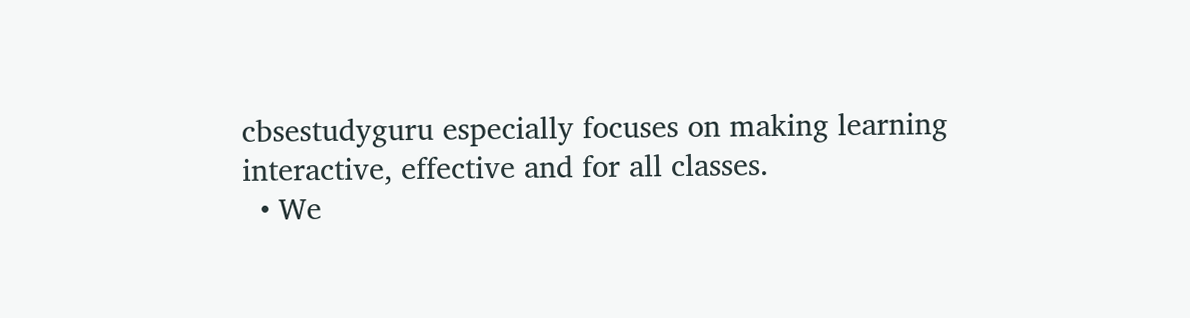cbsestudyguru especially focuses on making learning interactive, effective and for all classes.
  • We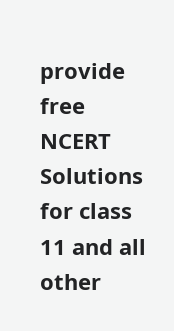provide free NCERT Solutions for class 11 and all other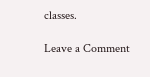classes.

Leave a Comment